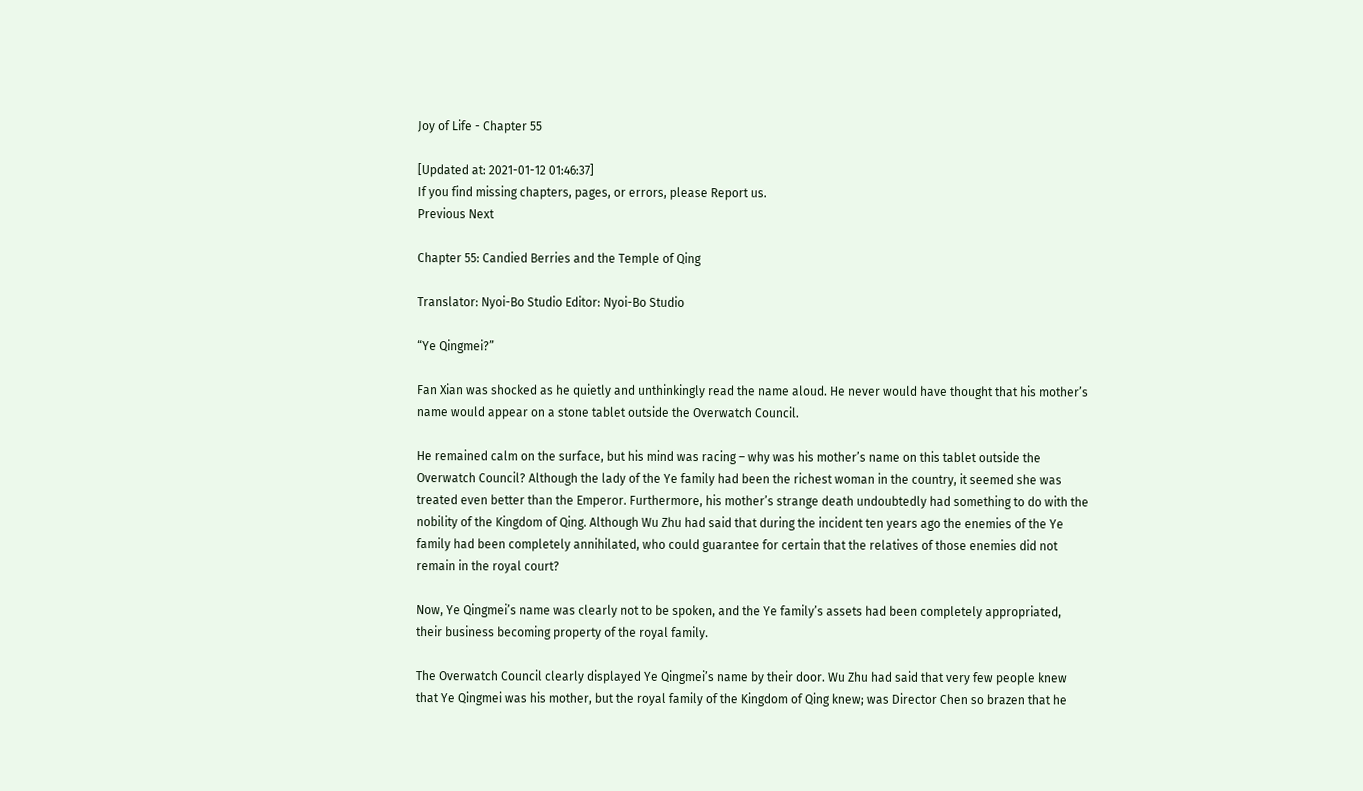Joy of Life - Chapter 55

[Updated at: 2021-01-12 01:46:37]
If you find missing chapters, pages, or errors, please Report us.
Previous Next

Chapter 55: Candied Berries and the Temple of Qing

Translator: Nyoi-Bo Studio Editor: Nyoi-Bo Studio

“Ye Qingmei?”

Fan Xian was shocked as he quietly and unthinkingly read the name aloud. He never would have thought that his mother’s name would appear on a stone tablet outside the Overwatch Council.

He remained calm on the surface, but his mind was racing – why was his mother’s name on this tablet outside the Overwatch Council? Although the lady of the Ye family had been the richest woman in the country, it seemed she was treated even better than the Emperor. Furthermore, his mother’s strange death undoubtedly had something to do with the nobility of the Kingdom of Qing. Although Wu Zhu had said that during the incident ten years ago the enemies of the Ye family had been completely annihilated, who could guarantee for certain that the relatives of those enemies did not remain in the royal court?

Now, Ye Qingmei’s name was clearly not to be spoken, and the Ye family’s assets had been completely appropriated, their business becoming property of the royal family.

The Overwatch Council clearly displayed Ye Qingmei’s name by their door. Wu Zhu had said that very few people knew that Ye Qingmei was his mother, but the royal family of the Kingdom of Qing knew; was Director Chen so brazen that he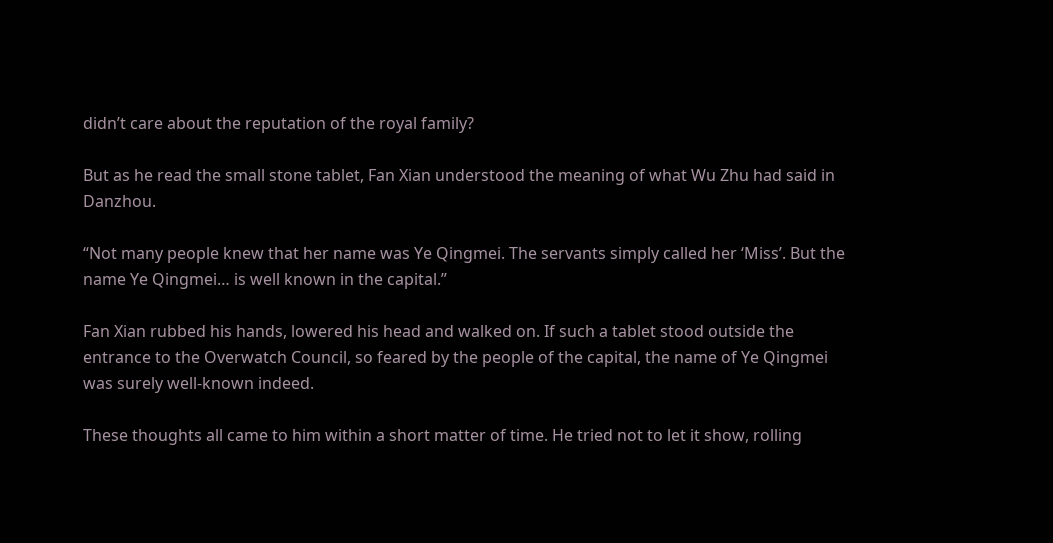didn’t care about the reputation of the royal family?

But as he read the small stone tablet, Fan Xian understood the meaning of what Wu Zhu had said in Danzhou.

“Not many people knew that her name was Ye Qingmei. The servants simply called her ‘Miss’. But the name Ye Qingmei… is well known in the capital.”

Fan Xian rubbed his hands, lowered his head and walked on. If such a tablet stood outside the entrance to the Overwatch Council, so feared by the people of the capital, the name of Ye Qingmei was surely well-known indeed.

These thoughts all came to him within a short matter of time. He tried not to let it show, rolling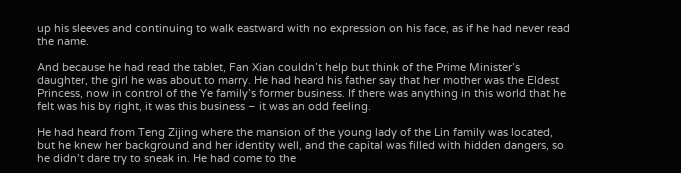up his sleeves and continuing to walk eastward with no expression on his face, as if he had never read the name.

And because he had read the tablet, Fan Xian couldn’t help but think of the Prime Minister’s daughter, the girl he was about to marry. He had heard his father say that her mother was the Eldest Princess, now in control of the Ye family’s former business. If there was anything in this world that he felt was his by right, it was this business – it was an odd feeling.

He had heard from Teng Zijing where the mansion of the young lady of the Lin family was located, but he knew her background and her identity well, and the capital was filled with hidden dangers, so he didn’t dare try to sneak in. He had come to the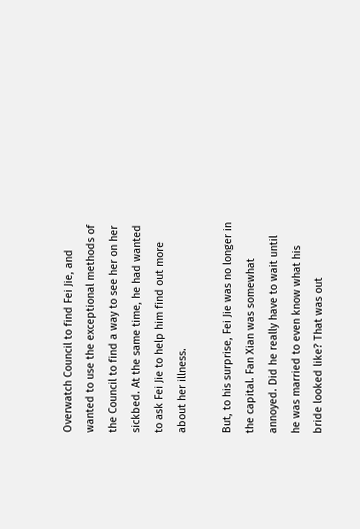Overwatch Council to find Fei Jie, and wanted to use the exceptional methods of the Council to find a way to see her on her sickbed. At the same time, he had wanted to ask Fei Jie to help him find out more about her illness.

But, to his surprise, Fei Jie was no longer in the capital. Fan Xian was somewhat annoyed. Did he really have to wait until he was married to even know what his bride looked like? That was out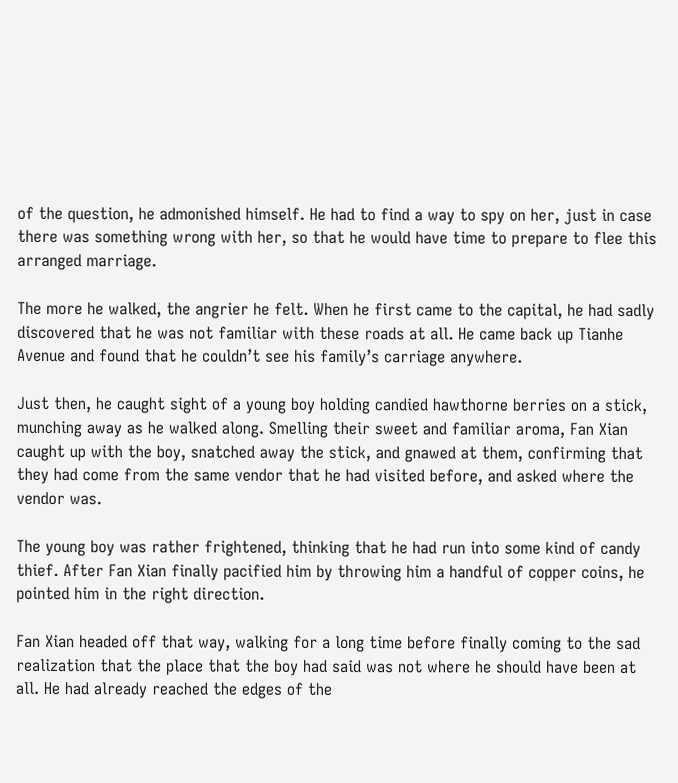of the question, he admonished himself. He had to find a way to spy on her, just in case there was something wrong with her, so that he would have time to prepare to flee this arranged marriage.

The more he walked, the angrier he felt. When he first came to the capital, he had sadly discovered that he was not familiar with these roads at all. He came back up Tianhe Avenue and found that he couldn’t see his family’s carriage anywhere.

Just then, he caught sight of a young boy holding candied hawthorne berries on a stick, munching away as he walked along. Smelling their sweet and familiar aroma, Fan Xian caught up with the boy, snatched away the stick, and gnawed at them, confirming that they had come from the same vendor that he had visited before, and asked where the vendor was.

The young boy was rather frightened, thinking that he had run into some kind of candy thief. After Fan Xian finally pacified him by throwing him a handful of copper coins, he pointed him in the right direction.

Fan Xian headed off that way, walking for a long time before finally coming to the sad realization that the place that the boy had said was not where he should have been at all. He had already reached the edges of the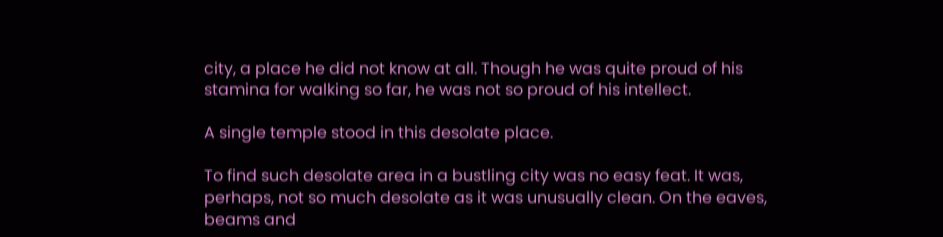city, a place he did not know at all. Though he was quite proud of his stamina for walking so far, he was not so proud of his intellect.

A single temple stood in this desolate place.

To find such desolate area in a bustling city was no easy feat. It was, perhaps, not so much desolate as it was unusually clean. On the eaves, beams and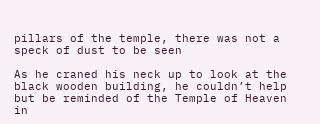pillars of the temple, there was not a speck of dust to be seen

As he craned his neck up to look at the black wooden building, he couldn’t help but be reminded of the Temple of Heaven in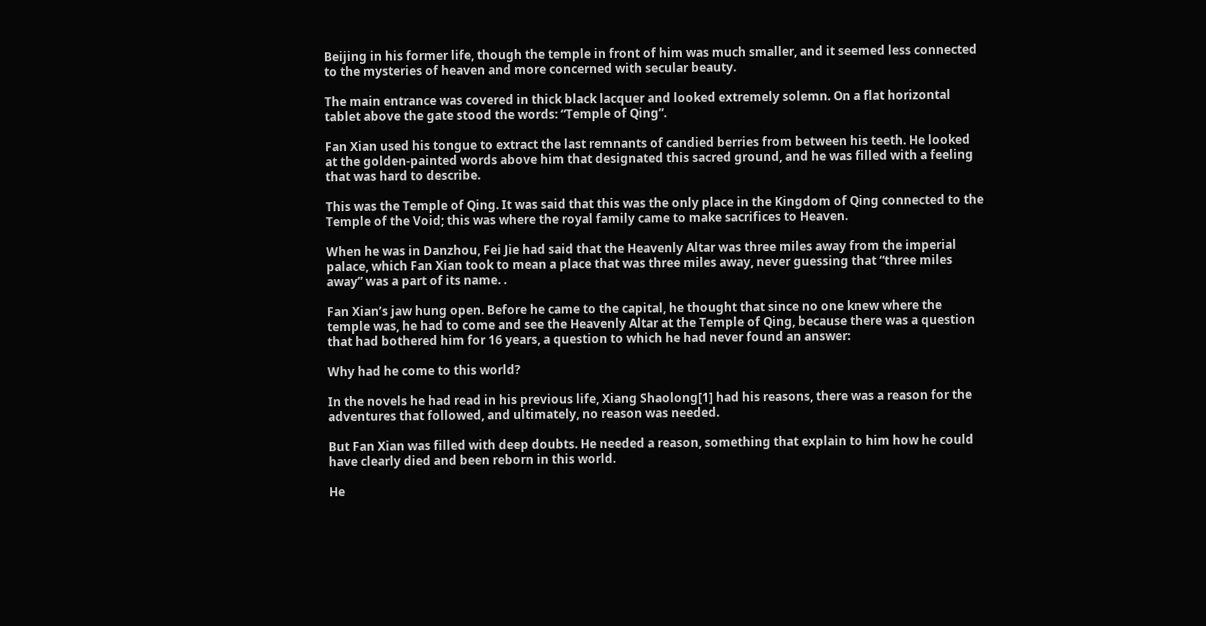Beijing in his former life, though the temple in front of him was much smaller, and it seemed less connected to the mysteries of heaven and more concerned with secular beauty.

The main entrance was covered in thick black lacquer and looked extremely solemn. On a flat horizontal tablet above the gate stood the words: “Temple of Qing”.

Fan Xian used his tongue to extract the last remnants of candied berries from between his teeth. He looked at the golden-painted words above him that designated this sacred ground, and he was filled with a feeling that was hard to describe.

This was the Temple of Qing. It was said that this was the only place in the Kingdom of Qing connected to the Temple of the Void; this was where the royal family came to make sacrifices to Heaven.

When he was in Danzhou, Fei Jie had said that the Heavenly Altar was three miles away from the imperial palace, which Fan Xian took to mean a place that was three miles away, never guessing that “three miles away” was a part of its name. .

Fan Xian’s jaw hung open. Before he came to the capital, he thought that since no one knew where the temple was, he had to come and see the Heavenly Altar at the Temple of Qing, because there was a question that had bothered him for 16 years, a question to which he had never found an answer:

Why had he come to this world?

In the novels he had read in his previous life, Xiang Shaolong[1] had his reasons, there was a reason for the adventures that followed, and ultimately, no reason was needed.

But Fan Xian was filled with deep doubts. He needed a reason, something that explain to him how he could have clearly died and been reborn in this world.

He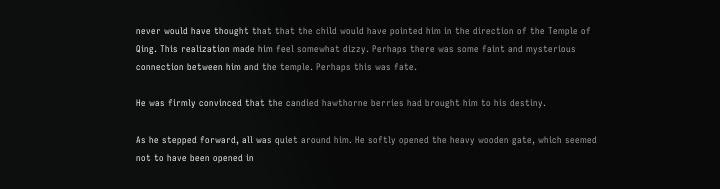never would have thought that that the child would have pointed him in the direction of the Temple of Qing. This realization made him feel somewhat dizzy. Perhaps there was some faint and mysterious connection between him and the temple. Perhaps this was fate.

He was firmly convinced that the candied hawthorne berries had brought him to his destiny.

As he stepped forward, all was quiet around him. He softly opened the heavy wooden gate, which seemed not to have been opened in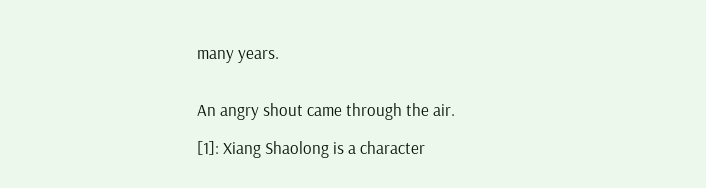many years.


An angry shout came through the air.

[1]: Xiang Shaolong is a character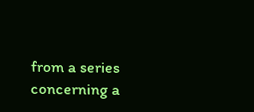from a series concerning a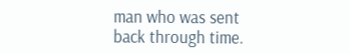man who was sent back through time.